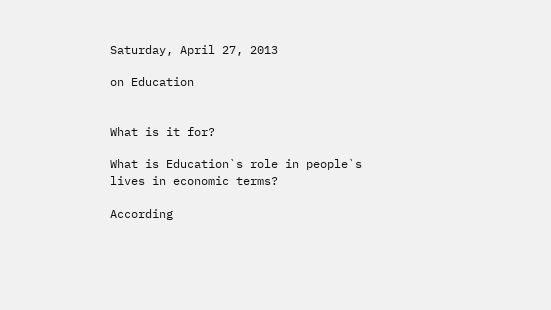Saturday, April 27, 2013

on Education


What is it for?

What is Education`s role in people`s lives in economic terms?

According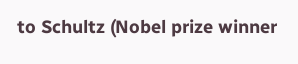to Schultz (Nobel prize winner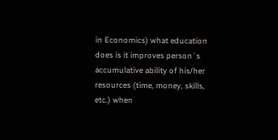in Economics) what education does is it improves person`s accumulative ability of his/her resources (time, money, skills, etc.) when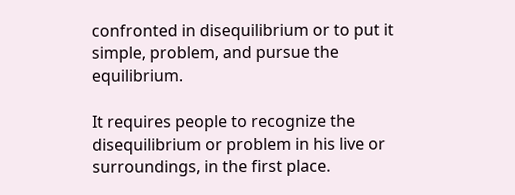confronted in disequilibrium or to put it simple, problem, and pursue the equilibrium.

It requires people to recognize the disequilibrium or problem in his live or surroundings, in the first place.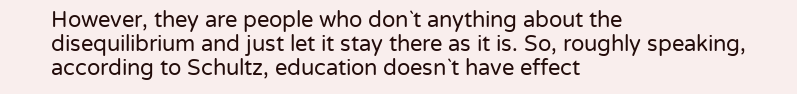However, they are people who don`t anything about the disequilibrium and just let it stay there as it is. So, roughly speaking, according to Schultz, education doesn`t have effect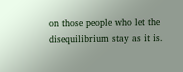on those people who let the disequilibrium stay as it is.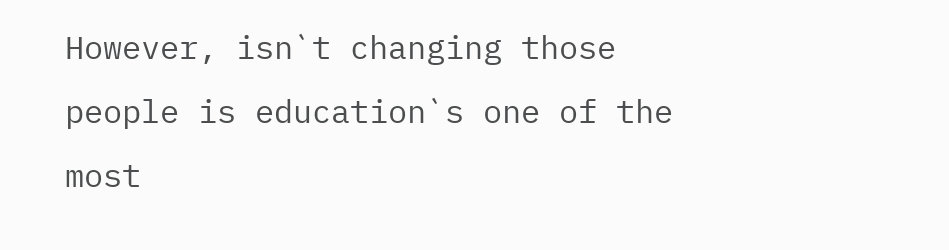However, isn`t changing those people is education`s one of the most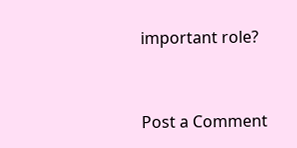important role?



Post a Comment